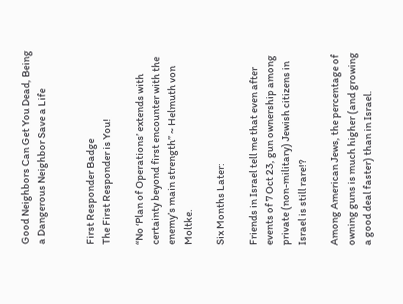Good Neighbors Can Get You Dead, Being a Dangerous Neighbor Save a Life


First Responder Badge
The First Responder is You!

“No ‘Plan of Operations’ extends with certainty beyond first encounter with the enemy’s main strength” ~ Helmuth von Moltke.

Six Months Later:

Friends in Israel tell me that even after events of 7 Oct 23, gun ownership among private (non-military) Jewish citizens in Israel is still rare!?

Among American Jews, the percentage of owning guns is much higher (and growing a good deal faster) than in Israel.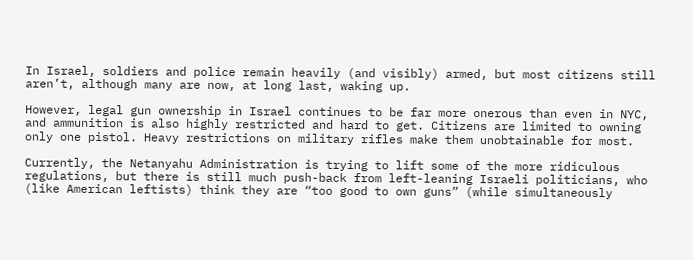In Israel, soldiers and police remain heavily (and visibly) armed, but most citizens still aren’t, although many are now, at long last, waking up.

However, legal gun ownership in Israel continues to be far more onerous than even in NYC, and ammunition is also highly restricted and hard to get. Citizens are limited to owning only one pistol. Heavy restrictions on military rifles make them unobtainable for most.

Currently, the Netanyahu Administration is trying to lift some of the more ridiculous regulations, but there is still much push-back from left-leaning Israeli politicians, who (like American leftists) think they are “too good to own guns” (while simultaneously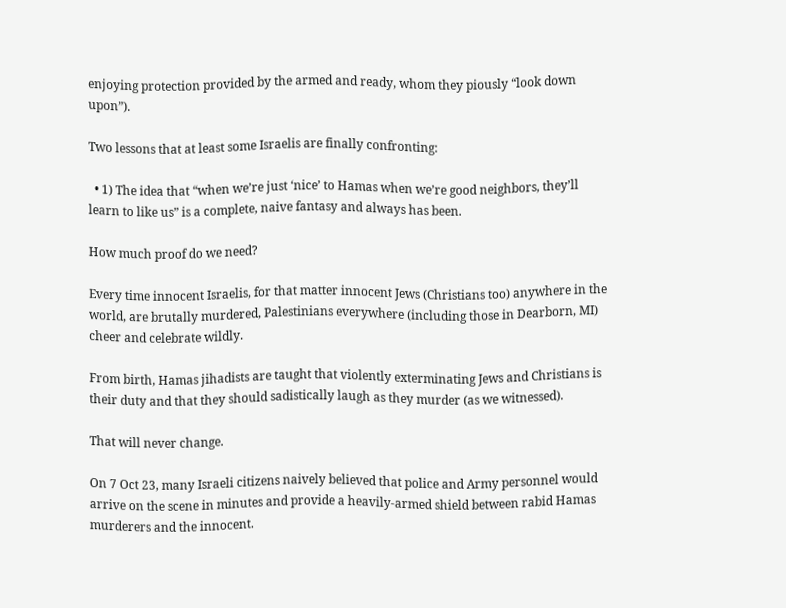enjoying protection provided by the armed and ready, whom they piously “look down upon”).

Two lessons that at least some Israelis are finally confronting:

  • 1) The idea that “when we’re just ‘nice’ to Hamas when we’re good neighbors, they’ll learn to like us” is a complete, naive fantasy and always has been.

How much proof do we need?

Every time innocent Israelis, for that matter innocent Jews (Christians too) anywhere in the world, are brutally murdered, Palestinians everywhere (including those in Dearborn, MI) cheer and celebrate wildly.

From birth, Hamas jihadists are taught that violently exterminating Jews and Christians is their duty and that they should sadistically laugh as they murder (as we witnessed).

That will never change.

On 7 Oct 23, many Israeli citizens naively believed that police and Army personnel would arrive on the scene in minutes and provide a heavily-armed shield between rabid Hamas murderers and the innocent.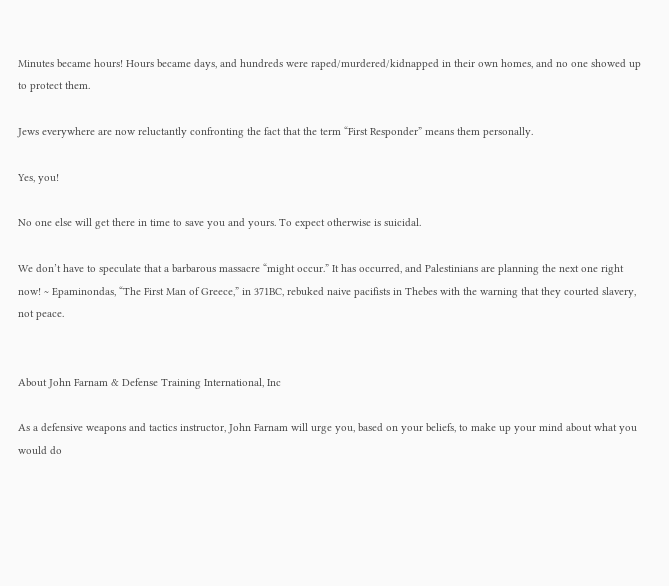Minutes became hours! Hours became days, and hundreds were raped/murdered/kidnapped in their own homes, and no one showed up to protect them.

Jews everywhere are now reluctantly confronting the fact that the term “First Responder” means them personally.

Yes, you!

No one else will get there in time to save you and yours. To expect otherwise is suicidal.

We don’t have to speculate that a barbarous massacre “might occur.” It has occurred, and Palestinians are planning the next one right now! ~ Epaminondas, “The First Man of Greece,” in 371BC, rebuked naive pacifists in Thebes with the warning that they courted slavery, not peace.


About John Farnam & Defense Training International, Inc

As a defensive weapons and tactics instructor, John Farnam will urge you, based on your beliefs, to make up your mind about what you would do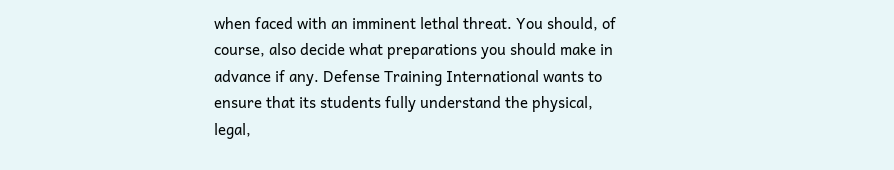when faced with an imminent lethal threat. You should, of course, also decide what preparations you should make in advance if any. Defense Training International wants to ensure that its students fully understand the physical, legal,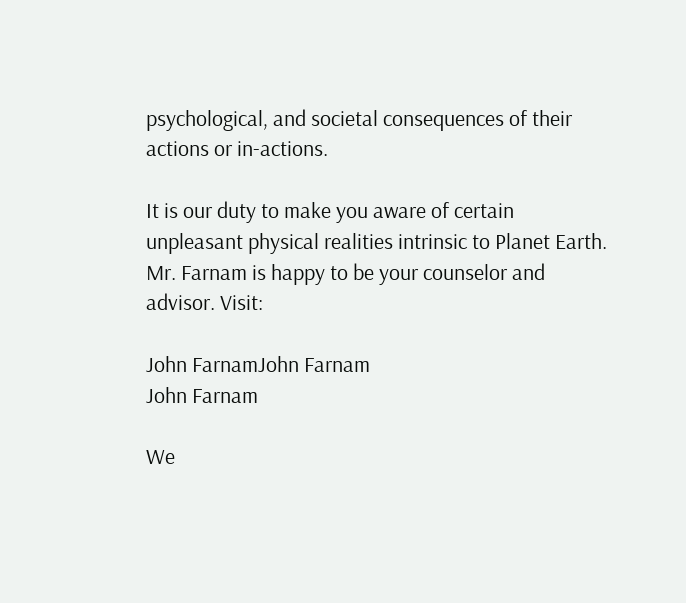psychological, and societal consequences of their actions or in-actions.

It is our duty to make you aware of certain unpleasant physical realities intrinsic to Planet Earth. Mr. Farnam is happy to be your counselor and advisor. Visit:

John FarnamJohn Farnam
John Farnam

We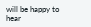will be happy to hear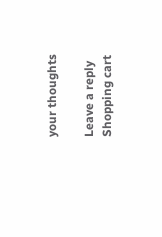your thoughts

Leave a reply
Shopping cart